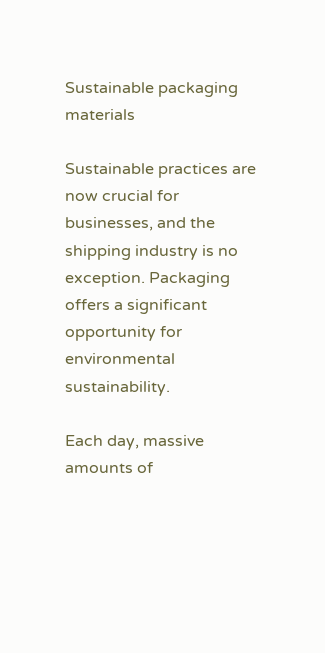Sustainable packaging materials

Sustainable practices are now crucial for businesses, and the shipping industry is no exception. Packaging offers a significant opportunity for environmental sustainability.

Each day, massive amounts of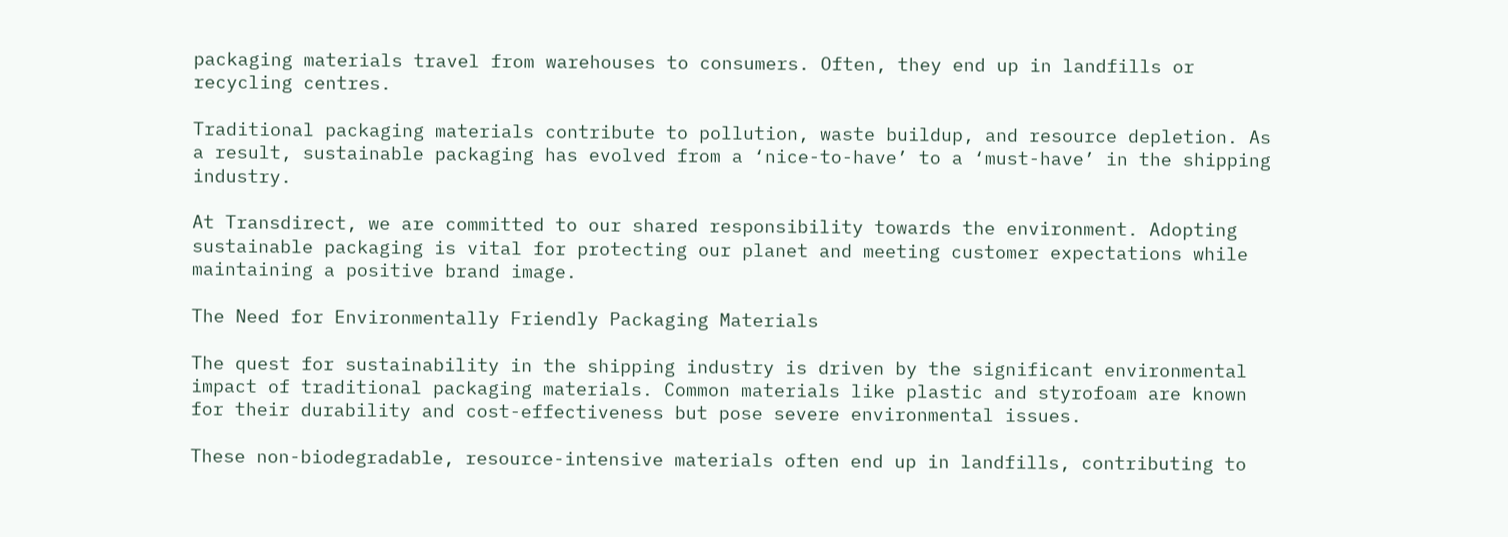packaging materials travel from warehouses to consumers. Often, they end up in landfills or recycling centres.

Traditional packaging materials contribute to pollution, waste buildup, and resource depletion. As a result, sustainable packaging has evolved from a ‘nice-to-have’ to a ‘must-have’ in the shipping industry.

At Transdirect, we are committed to our shared responsibility towards the environment. Adopting sustainable packaging is vital for protecting our planet and meeting customer expectations while maintaining a positive brand image.

The Need for Environmentally Friendly Packaging Materials

The quest for sustainability in the shipping industry is driven by the significant environmental impact of traditional packaging materials. Common materials like plastic and styrofoam are known for their durability and cost-effectiveness but pose severe environmental issues.

These non-biodegradable, resource-intensive materials often end up in landfills, contributing to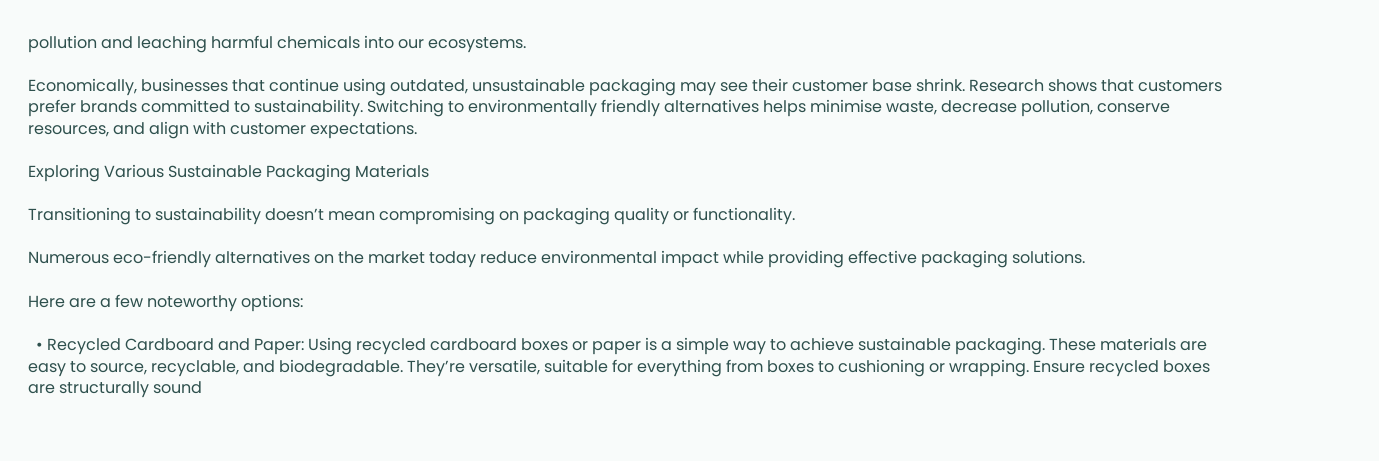pollution and leaching harmful chemicals into our ecosystems.

Economically, businesses that continue using outdated, unsustainable packaging may see their customer base shrink. Research shows that customers prefer brands committed to sustainability. Switching to environmentally friendly alternatives helps minimise waste, decrease pollution, conserve resources, and align with customer expectations.

Exploring Various Sustainable Packaging Materials

Transitioning to sustainability doesn’t mean compromising on packaging quality or functionality.

Numerous eco-friendly alternatives on the market today reduce environmental impact while providing effective packaging solutions.

Here are a few noteworthy options:

  • Recycled Cardboard and Paper: Using recycled cardboard boxes or paper is a simple way to achieve sustainable packaging. These materials are easy to source, recyclable, and biodegradable. They’re versatile, suitable for everything from boxes to cushioning or wrapping. Ensure recycled boxes are structurally sound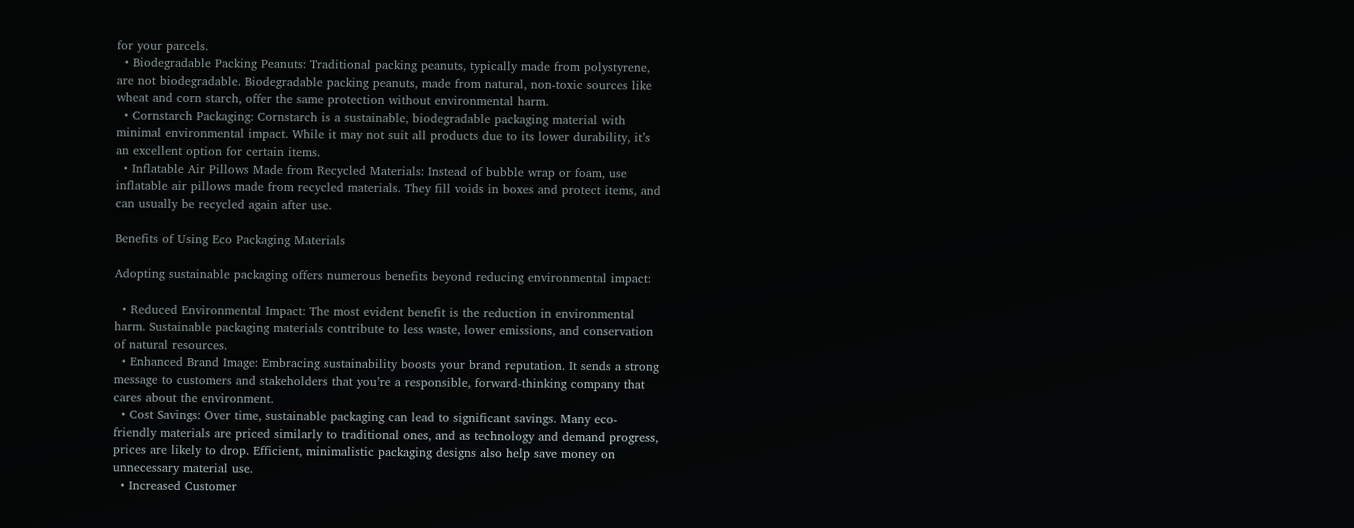for your parcels.
  • Biodegradable Packing Peanuts: Traditional packing peanuts, typically made from polystyrene, are not biodegradable. Biodegradable packing peanuts, made from natural, non-toxic sources like wheat and corn starch, offer the same protection without environmental harm.
  • Cornstarch Packaging: Cornstarch is a sustainable, biodegradable packaging material with minimal environmental impact. While it may not suit all products due to its lower durability, it’s an excellent option for certain items.
  • Inflatable Air Pillows Made from Recycled Materials: Instead of bubble wrap or foam, use inflatable air pillows made from recycled materials. They fill voids in boxes and protect items, and can usually be recycled again after use.

Benefits of Using Eco Packaging Materials

Adopting sustainable packaging offers numerous benefits beyond reducing environmental impact:

  • Reduced Environmental Impact: The most evident benefit is the reduction in environmental harm. Sustainable packaging materials contribute to less waste, lower emissions, and conservation of natural resources.
  • Enhanced Brand Image: Embracing sustainability boosts your brand reputation. It sends a strong message to customers and stakeholders that you’re a responsible, forward-thinking company that cares about the environment.
  • Cost Savings: Over time, sustainable packaging can lead to significant savings. Many eco-friendly materials are priced similarly to traditional ones, and as technology and demand progress, prices are likely to drop. Efficient, minimalistic packaging designs also help save money on unnecessary material use.
  • Increased Customer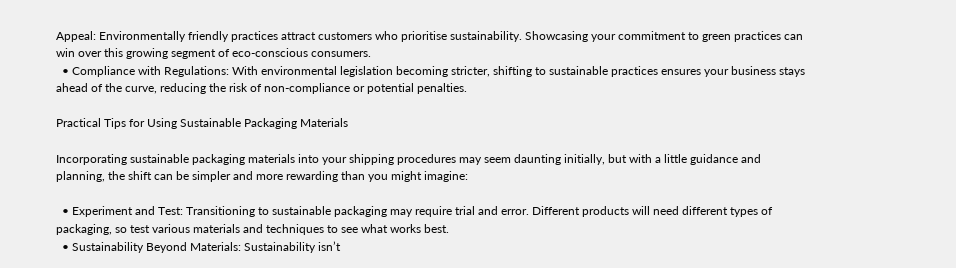Appeal: Environmentally friendly practices attract customers who prioritise sustainability. Showcasing your commitment to green practices can win over this growing segment of eco-conscious consumers.
  • Compliance with Regulations: With environmental legislation becoming stricter, shifting to sustainable practices ensures your business stays ahead of the curve, reducing the risk of non-compliance or potential penalties.

Practical Tips for Using Sustainable Packaging Materials

Incorporating sustainable packaging materials into your shipping procedures may seem daunting initially, but with a little guidance and planning, the shift can be simpler and more rewarding than you might imagine:

  • Experiment and Test: Transitioning to sustainable packaging may require trial and error. Different products will need different types of packaging, so test various materials and techniques to see what works best.
  • Sustainability Beyond Materials: Sustainability isn’t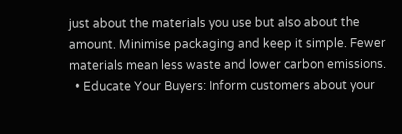just about the materials you use but also about the amount. Minimise packaging and keep it simple. Fewer materials mean less waste and lower carbon emissions.
  • Educate Your Buyers: Inform customers about your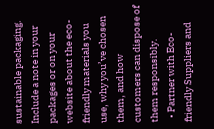sustainable packaging. Include a note in your packages or on your website about the eco-friendly materials you use, why you’ve chosen them, and how customers can dispose of them responsibly.
  • Partner with Eco-friendly Suppliers and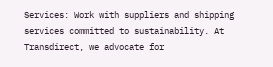Services: Work with suppliers and shipping services committed to sustainability. At Transdirect, we advocate for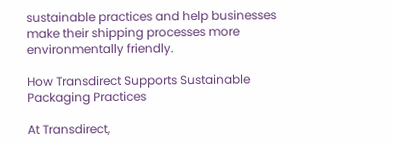sustainable practices and help businesses make their shipping processes more environmentally friendly.

How Transdirect Supports Sustainable Packaging Practices

At Transdirect,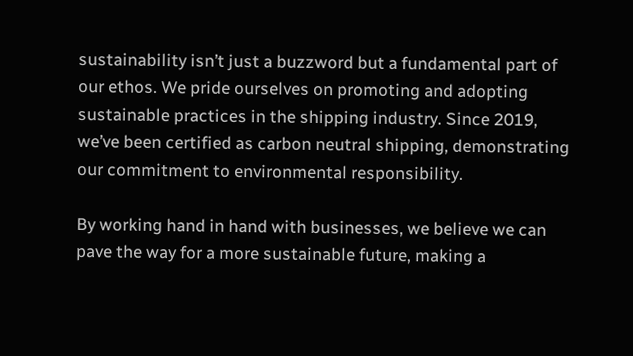sustainability isn’t just a buzzword but a fundamental part of our ethos. We pride ourselves on promoting and adopting sustainable practices in the shipping industry. Since 2019, we’ve been certified as carbon neutral shipping, demonstrating our commitment to environmental responsibility.

By working hand in hand with businesses, we believe we can pave the way for a more sustainable future, making a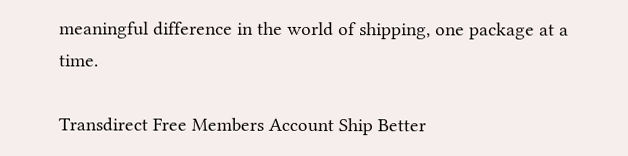meaningful difference in the world of shipping, one package at a time.

Transdirect Free Members Account Ship Better